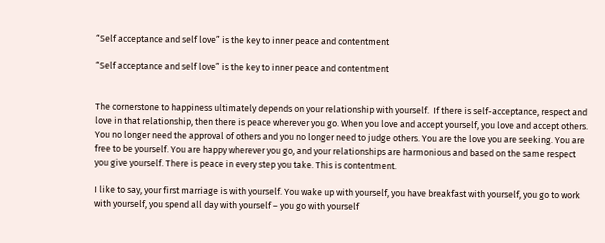“Self acceptance and self love” is the key to inner peace and contentment

“Self acceptance and self love” is the key to inner peace and contentment


The cornerstone to happiness ultimately depends on your relationship with yourself.  If there is self-acceptance, respect and love in that relationship, then there is peace wherever you go. When you love and accept yourself, you love and accept others. You no longer need the approval of others and you no longer need to judge others. You are the love you are seeking. You are free to be yourself. You are happy wherever you go, and your relationships are harmonious and based on the same respect you give yourself. There is peace in every step you take. This is contentment.

I like to say, your first marriage is with yourself. You wake up with yourself, you have breakfast with yourself, you go to work with yourself, you spend all day with yourself – you go with yourself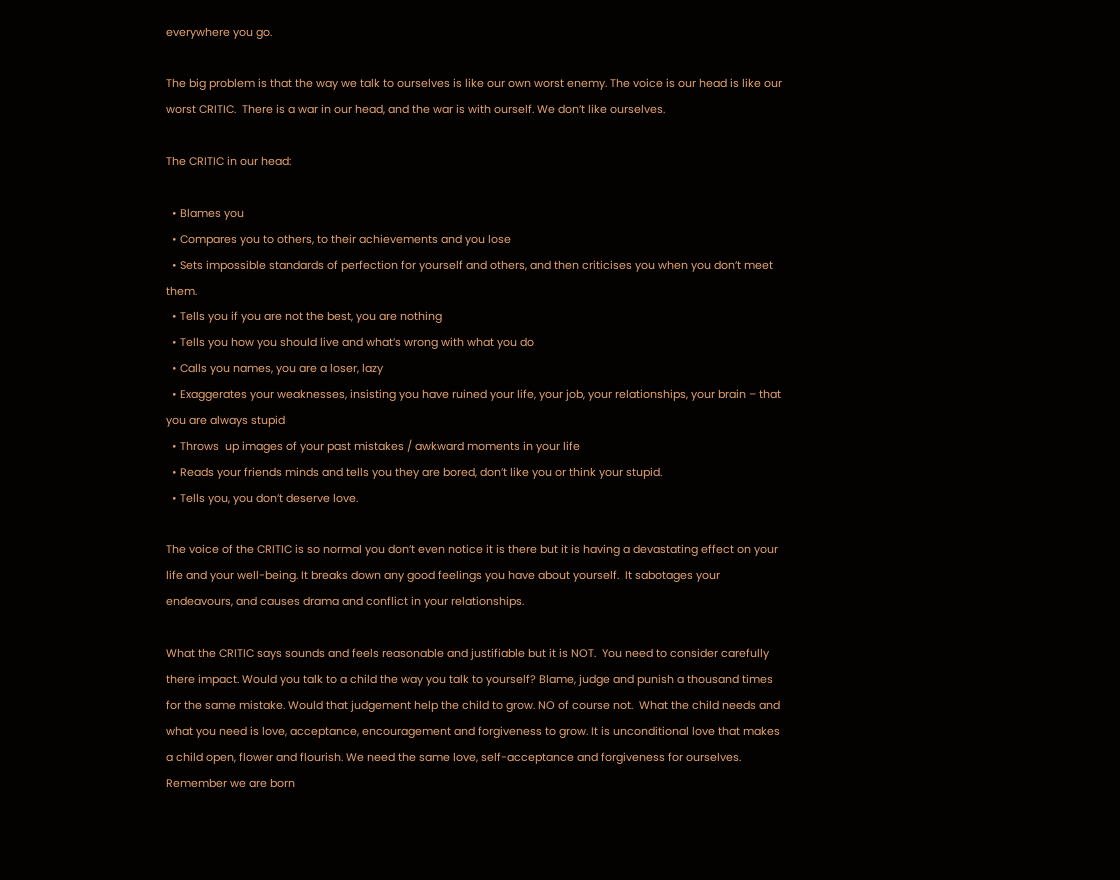everywhere you go.

The big problem is that the way we talk to ourselves is like our own worst enemy. The voice is our head is like our worst CRITIC.  There is a war in our head, and the war is with ourself. We don’t like ourselves.

The CRITIC in our head:

  • Blames you
  • Compares you to others, to their achievements and you lose
  • Sets impossible standards of perfection for yourself and others, and then criticises you when you don’t meet them.
  • Tells you if you are not the best, you are nothing
  • Tells you how you should live and what’s wrong with what you do
  • Calls you names, you are a loser, lazy
  • Exaggerates your weaknesses, insisting you have ruined your life, your job, your relationships, your brain – that you are always stupid
  • Throws  up images of your past mistakes / awkward moments in your life
  • Reads your friends minds and tells you they are bored, don’t like you or think your stupid.
  • Tells you, you don’t deserve love.

The voice of the CRITIC is so normal you don’t even notice it is there but it is having a devastating effect on your life and your well-being. It breaks down any good feelings you have about yourself.  It sabotages your endeavours, and causes drama and conflict in your relationships.

What the CRITIC says sounds and feels reasonable and justifiable but it is NOT.  You need to consider carefully there impact. Would you talk to a child the way you talk to yourself? Blame, judge and punish a thousand times for the same mistake. Would that judgement help the child to grow. NO of course not.  What the child needs and what you need is love, acceptance, encouragement and forgiveness to grow. It is unconditional love that makes a child open, flower and flourish. We need the same love, self-acceptance and forgiveness for ourselves. Remember we are born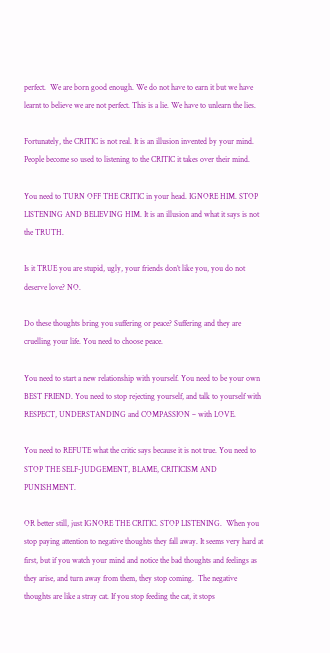perfect.  We are born good enough. We do not have to earn it but we have learnt to believe we are not perfect. This is a lie. We have to unlearn the lies.

Fortunately, the CRITIC is not real. It is an illusion invented by your mind. People become so used to listening to the CRITIC it takes over their mind.

You need to TURN OFF THE CRITIC in your head. IGNORE HIM. STOP LISTENING AND BELIEVING HIM. It is an illusion and what it says is not the TRUTH.

Is it TRUE you are stupid, ugly, your friends don’t like you, you do not deserve love? NO.

Do these thoughts bring you suffering or peace? Suffering and they are cruelling your life. You need to choose peace.

You need to start a new relationship with yourself. You need to be your own BEST FRIEND. You need to stop rejecting yourself, and talk to yourself with RESPECT, UNDERSTANDING and COMPASSION – with LOVE.

You need to REFUTE what the critic says because it is not true. You need to STOP THE SELF-JUDGEMENT, BLAME, CRITICISM AND PUNISHMENT.

OR better still, just IGNORE THE CRITIC. STOP LISTENING.  When you stop paying attention to negative thoughts they fall away. It seems very hard at first, but if you watch your mind and notice the bad thoughts and feelings as they arise, and turn away from them, they stop coming.  The negative thoughts are like a stray cat. If you stop feeding the cat, it stops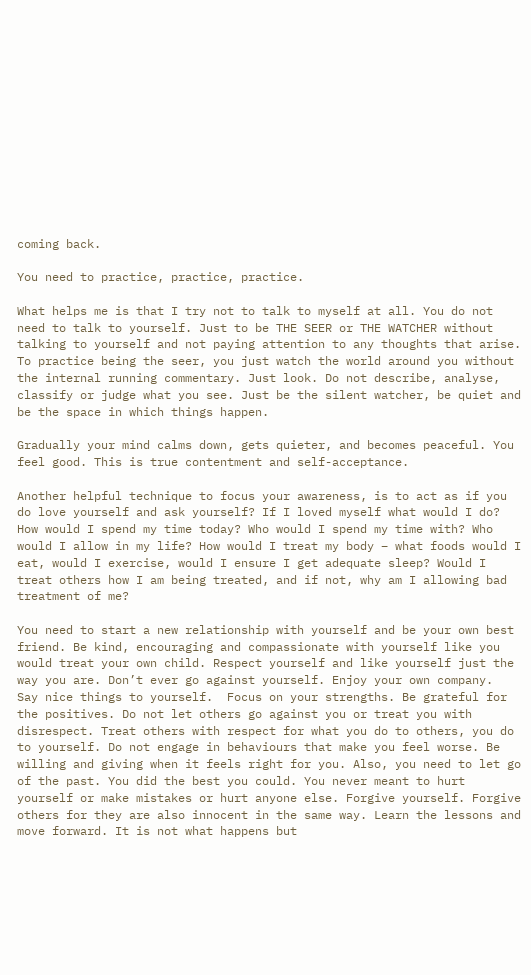coming back.

You need to practice, practice, practice.

What helps me is that I try not to talk to myself at all. You do not need to talk to yourself. Just to be THE SEER or THE WATCHER without talking to yourself and not paying attention to any thoughts that arise. To practice being the seer, you just watch the world around you without the internal running commentary. Just look. Do not describe, analyse, classify or judge what you see. Just be the silent watcher, be quiet and be the space in which things happen.

Gradually your mind calms down, gets quieter, and becomes peaceful. You feel good. This is true contentment and self-acceptance.

Another helpful technique to focus your awareness, is to act as if you do love yourself and ask yourself? If I loved myself what would I do? How would I spend my time today? Who would I spend my time with? Who would I allow in my life? How would I treat my body – what foods would I eat, would I exercise, would I ensure I get adequate sleep? Would I treat others how I am being treated, and if not, why am I allowing bad treatment of me?

You need to start a new relationship with yourself and be your own best friend. Be kind, encouraging and compassionate with yourself like you would treat your own child. Respect yourself and like yourself just the way you are. Don’t ever go against yourself. Enjoy your own company.  Say nice things to yourself.  Focus on your strengths. Be grateful for the positives. Do not let others go against you or treat you with disrespect. Treat others with respect for what you do to others, you do to yourself. Do not engage in behaviours that make you feel worse. Be willing and giving when it feels right for you. Also, you need to let go of the past. You did the best you could. You never meant to hurt yourself or make mistakes or hurt anyone else. Forgive yourself. Forgive others for they are also innocent in the same way. Learn the lessons and move forward. It is not what happens but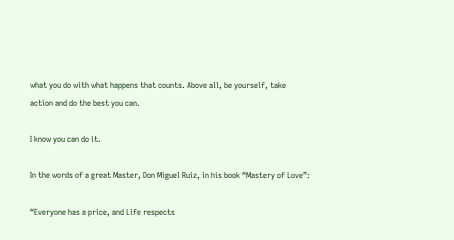what you do with what happens that counts. Above all, be yourself, take action and do the best you can.

I know you can do it.

In the words of a great Master, Don Miguel Ruiz, in his book “Mastery of Love”:

“Everyone has a price, and Life respects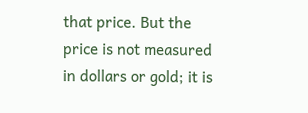that price. But the price is not measured in dollars or gold; it is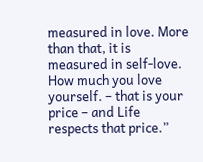measured in love. More than that, it is measured in self-love. How much you love yourself. – that is your price – and Life respects that price.”